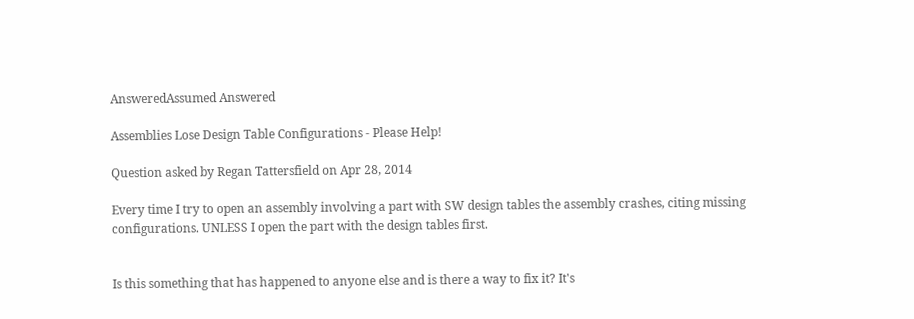AnsweredAssumed Answered

Assemblies Lose Design Table Configurations - Please Help!

Question asked by Regan Tattersfield on Apr 28, 2014

Every time I try to open an assembly involving a part with SW design tables the assembly crashes, citing missing configurations. UNLESS I open the part with the design tables first.


Is this something that has happened to anyone else and is there a way to fix it? It's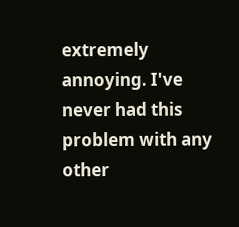extremely annoying. I've never had this problem with any other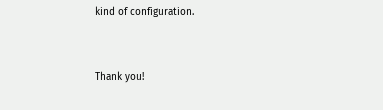kind of configuration.


Thank you!